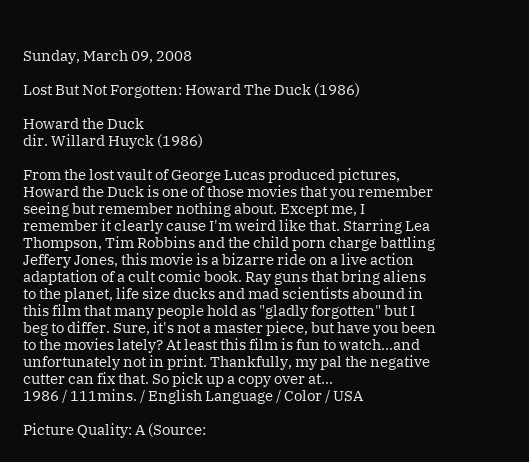Sunday, March 09, 2008

Lost But Not Forgotten: Howard The Duck (1986)

Howard the Duck
dir. Willard Huyck (1986)

From the lost vault of George Lucas produced pictures, Howard the Duck is one of those movies that you remember seeing but remember nothing about. Except me, I remember it clearly cause I'm weird like that. Starring Lea Thompson, Tim Robbins and the child porn charge battling Jeffery Jones, this movie is a bizarre ride on a live action adaptation of a cult comic book. Ray guns that bring aliens to the planet, life size ducks and mad scientists abound in this film that many people hold as "gladly forgotten" but I beg to differ. Sure, it's not a master piece, but have you been to the movies lately? At least this film is fun to watch...and unfortunately not in print. Thankfully, my pal the negative cutter can fix that. So pick up a copy over at...
1986 / 111mins. / English Language / Color / USA

Picture Quality: A (Source: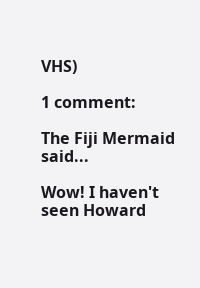VHS)

1 comment:

The Fiji Mermaid said...

Wow! I haven't seen Howard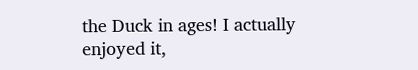the Duck in ages! I actually enjoyed it,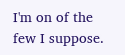I'm on of the few I suppose.